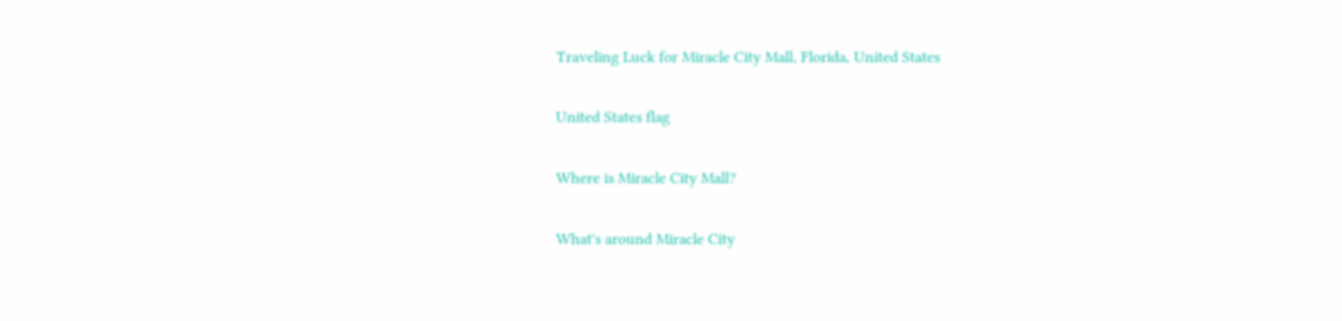Traveling Luck for Miracle City Mall, Florida, United States

United States flag

Where is Miracle City Mall?

What's around Miracle City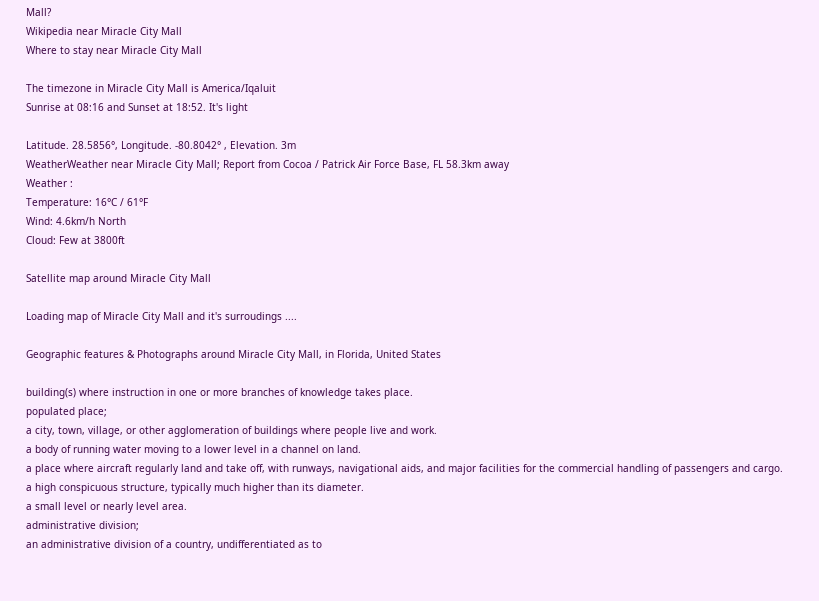Mall?
Wikipedia near Miracle City Mall
Where to stay near Miracle City Mall

The timezone in Miracle City Mall is America/Iqaluit
Sunrise at 08:16 and Sunset at 18:52. It's light

Latitude. 28.5856°, Longitude. -80.8042° , Elevation. 3m
WeatherWeather near Miracle City Mall; Report from Cocoa / Patrick Air Force Base, FL 58.3km away
Weather :
Temperature: 16°C / 61°F
Wind: 4.6km/h North
Cloud: Few at 3800ft

Satellite map around Miracle City Mall

Loading map of Miracle City Mall and it's surroudings ....

Geographic features & Photographs around Miracle City Mall, in Florida, United States

building(s) where instruction in one or more branches of knowledge takes place.
populated place;
a city, town, village, or other agglomeration of buildings where people live and work.
a body of running water moving to a lower level in a channel on land.
a place where aircraft regularly land and take off, with runways, navigational aids, and major facilities for the commercial handling of passengers and cargo.
a high conspicuous structure, typically much higher than its diameter.
a small level or nearly level area.
administrative division;
an administrative division of a country, undifferentiated as to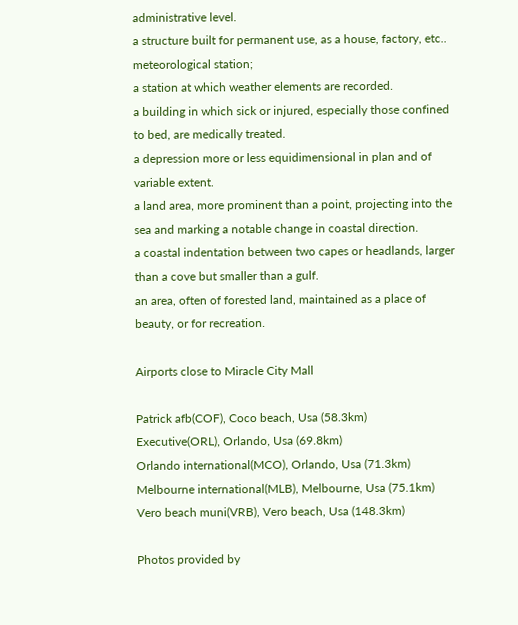administrative level.
a structure built for permanent use, as a house, factory, etc..
meteorological station;
a station at which weather elements are recorded.
a building in which sick or injured, especially those confined to bed, are medically treated.
a depression more or less equidimensional in plan and of variable extent.
a land area, more prominent than a point, projecting into the sea and marking a notable change in coastal direction.
a coastal indentation between two capes or headlands, larger than a cove but smaller than a gulf.
an area, often of forested land, maintained as a place of beauty, or for recreation.

Airports close to Miracle City Mall

Patrick afb(COF), Coco beach, Usa (58.3km)
Executive(ORL), Orlando, Usa (69.8km)
Orlando international(MCO), Orlando, Usa (71.3km)
Melbourne international(MLB), Melbourne, Usa (75.1km)
Vero beach muni(VRB), Vero beach, Usa (148.3km)

Photos provided by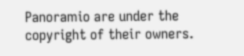Panoramio are under the copyright of their owners.